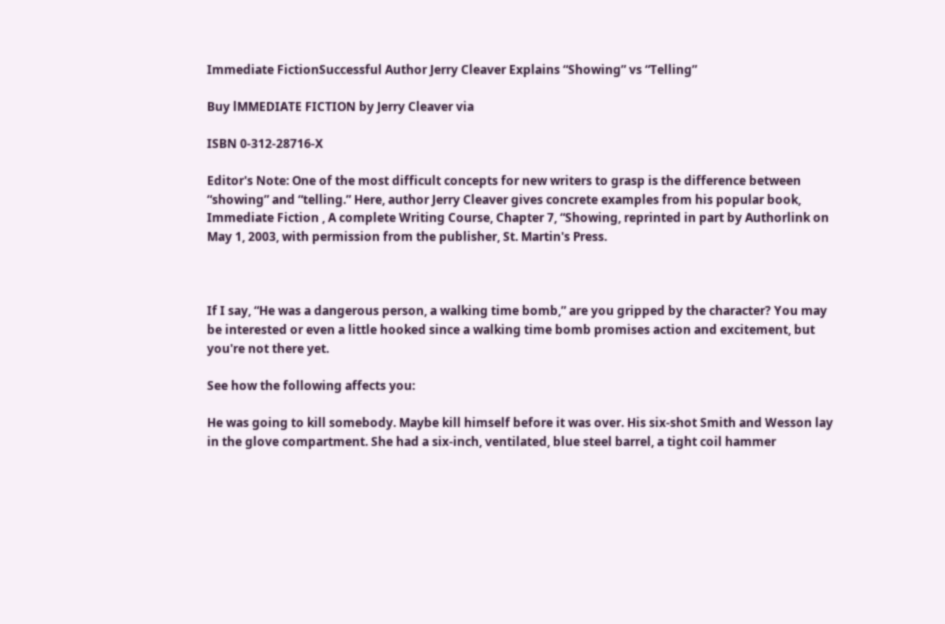Immediate FictionSuccessful Author Jerry Cleaver Explains “Showing” vs “Telling”

Buy lMMEDIATE FICTION by Jerry Cleaver via

ISBN 0-312-28716-X

Editor's Note: One of the most difficult concepts for new writers to grasp is the difference between “showing” and “telling.” Here, author Jerry Cleaver gives concrete examples from his popular book, Immediate Fiction , A complete Writing Course, Chapter 7, “Showing, reprinted in part by Authorlink on May 1, 2003, with permission from the publisher, St. Martin's Press.



If I say, “He was a dangerous person, a walking time bomb,” are you gripped by the character? You may be interested or even a little hooked since a walking time bomb promises action and excitement, but you're not there yet.

See how the following affects you:

He was going to kill somebody. Maybe kill himself before it was over. His six-shot Smith and Wesson lay in the glove compartment. She had a six-inch, ventilated, blue steel barrel, a tight coil hammer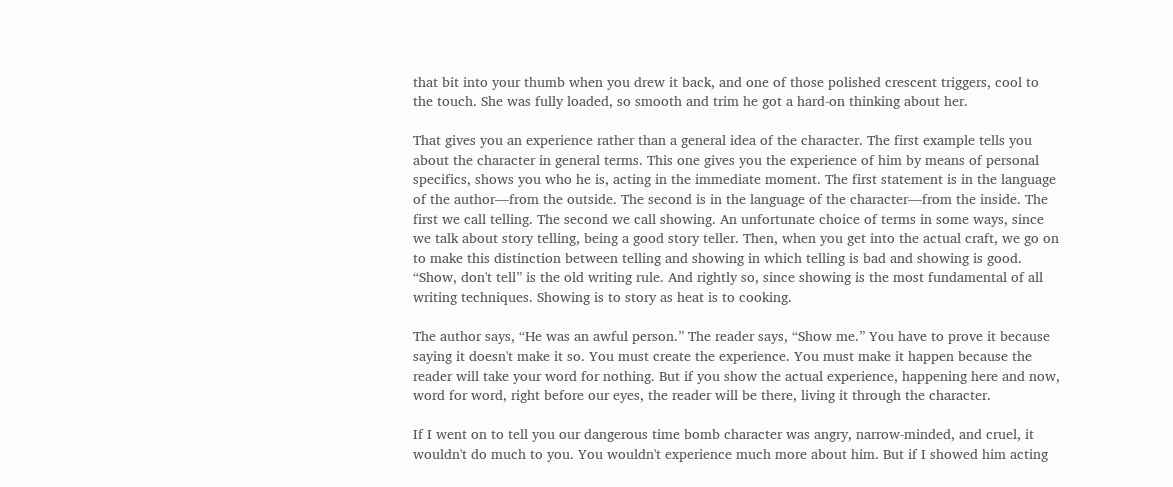that bit into your thumb when you drew it back, and one of those polished crescent triggers, cool to the touch. She was fully loaded, so smooth and trim he got a hard-on thinking about her.

That gives you an experience rather than a general idea of the character. The first example tells you about the character in general terms. This one gives you the experience of him by means of personal specifics, shows you who he is, acting in the immediate moment. The first statement is in the language of the author—from the outside. The second is in the language of the character—from the inside. The first we call telling. The second we call showing. An unfortunate choice of terms in some ways, since we talk about story telling, being a good story teller. Then, when you get into the actual craft, we go on to make this distinction between telling and showing in which telling is bad and showing is good. “Show, don't tell” is the old writing rule. And rightly so, since showing is the most fundamental of all writing techniques. Showing is to story as heat is to cooking.

The author says, “He was an awful person.” The reader says, “Show me.” You have to prove it because saying it doesn't make it so. You must create the experience. You must make it happen because the reader will take your word for nothing. But if you show the actual experience, happening here and now, word for word, right before our eyes, the reader will be there, living it through the character.

If I went on to tell you our dangerous time bomb character was angry, narrow-minded, and cruel, it wouldn't do much to you. You wouldn't experience much more about him. But if I showed him acting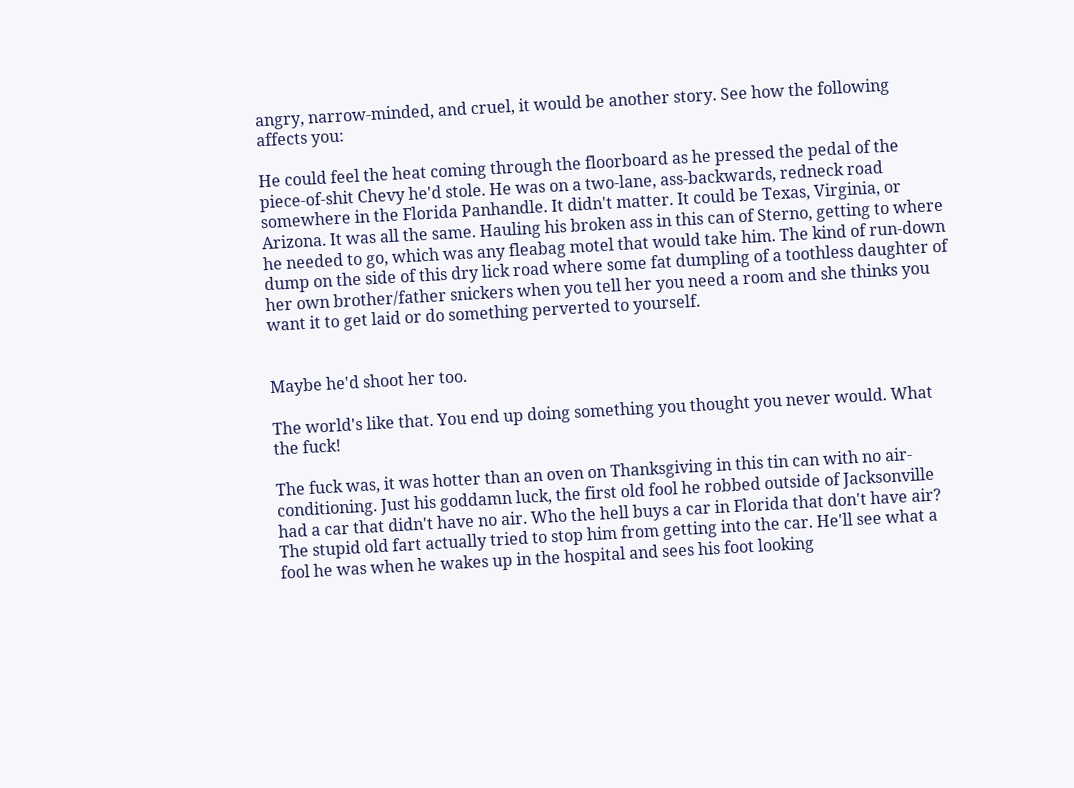angry, narrow-minded, and cruel, it would be another story. See how the following affects you:

He could feel the heat coming through the floorboard as he pressed the pedal of the piece-of-shit Chevy he'd stole. He was on a two-lane, ass-backwards, redneck road somewhere in the Florida Panhandle. It didn't matter. It could be Texas, Virginia, or Arizona. It was all the same. Hauling his broken ass in this can of Sterno, getting to where he needed to go, which was any fleabag motel that would take him. The kind of run-down dump on the side of this dry lick road where some fat dumpling of a toothless daughter of her own brother/father snickers when you tell her you need a room and she thinks you want it to get laid or do something perverted to yourself.


Maybe he'd shoot her too.

The world's like that. You end up doing something you thought you never would. What the fuck!

The fuck was, it was hotter than an oven on Thanksgiving in this tin can with no air-conditioning. Just his goddamn luck, the first old fool he robbed outside of Jacksonville had a car that didn't have no air. Who the hell buys a car in Florida that don't have air? The stupid old fart actually tried to stop him from getting into the car. He'll see what a fool he was when he wakes up in the hospital and sees his foot looking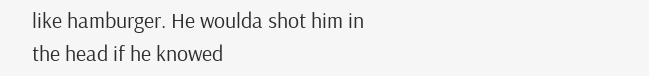like hamburger. He woulda shot him in the head if he knowed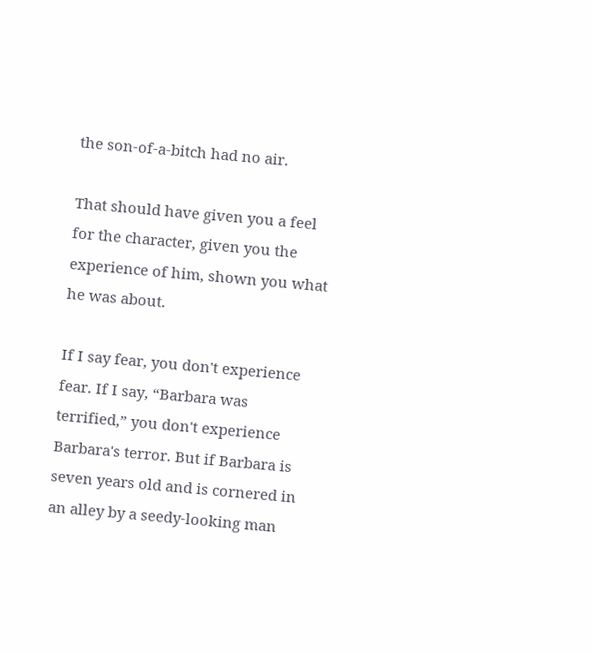the son-of-a-bitch had no air.

That should have given you a feel for the character, given you the experience of him, shown you what he was about.

If I say fear, you don't experience fear. If I say, “Barbara was terrified,” you don't experience Barbara's terror. But if Barbara is seven years old and is cornered in an alley by a seedy-looking man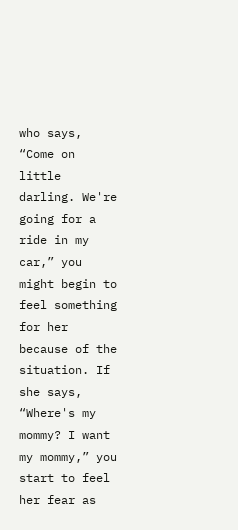who says, “Come on little darling. We're going for a ride in my car,” you might begin to feel something for her because of the situation. If she says, “Where's my mommy? I want my mommy,” you start to feel her fear as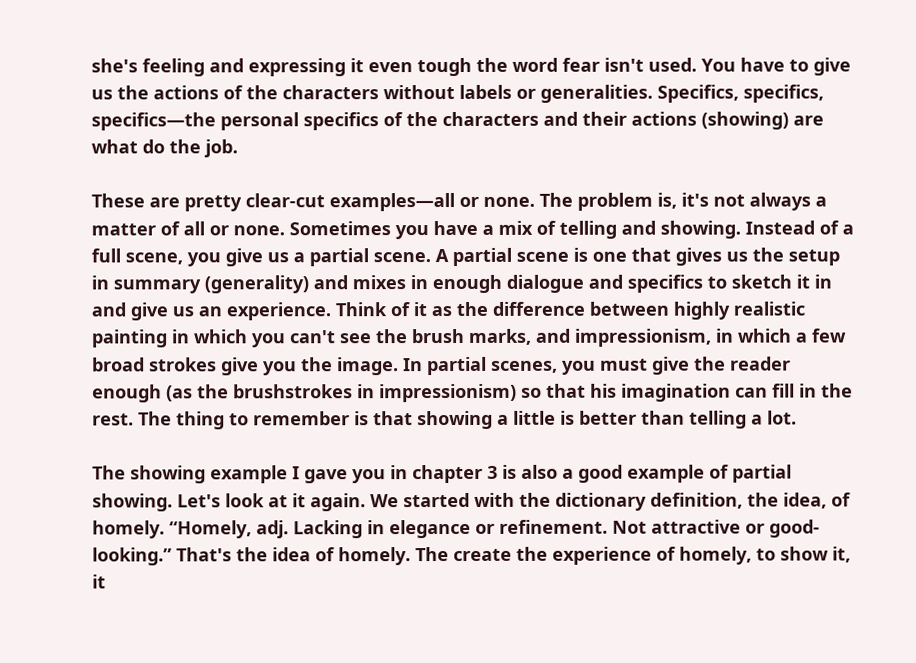she's feeling and expressing it even tough the word fear isn't used. You have to give us the actions of the characters without labels or generalities. Specifics, specifics, specifics—the personal specifics of the characters and their actions (showing) are what do the job.

These are pretty clear-cut examples—all or none. The problem is, it's not always a matter of all or none. Sometimes you have a mix of telling and showing. Instead of a full scene, you give us a partial scene. A partial scene is one that gives us the setup in summary (generality) and mixes in enough dialogue and specifics to sketch it in and give us an experience. Think of it as the difference between highly realistic painting in which you can't see the brush marks, and impressionism, in which a few broad strokes give you the image. In partial scenes, you must give the reader enough (as the brushstrokes in impressionism) so that his imagination can fill in the rest. The thing to remember is that showing a little is better than telling a lot.

The showing example I gave you in chapter 3 is also a good example of partial showing. Let's look at it again. We started with the dictionary definition, the idea, of homely. “Homely, adj. Lacking in elegance or refinement. Not attractive or good-looking.” That's the idea of homely. The create the experience of homely, to show it, it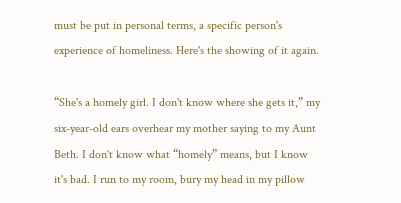must be put in personal terms, a specific person's experience of homeliness. Here's the showing of it again.

“She's a homely girl. I don't know where she gets it,” my six-year-old ears overhear my mother saying to my Aunt Beth. I don't know what “homely” means, but I know it's bad. I run to my room, bury my head in my pillow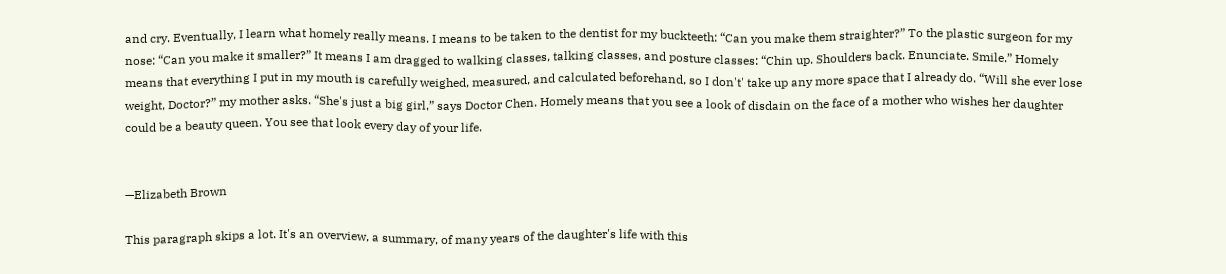and cry. Eventually, I learn what homely really means. I means to be taken to the dentist for my buckteeth: “Can you make them straighter?” To the plastic surgeon for my nose: “Can you make it smaller?” It means I am dragged to walking classes, talking classes, and posture classes: “Chin up. Shoulders back. Enunciate. Smile.” Homely means that everything I put in my mouth is carefully weighed, measured, and calculated beforehand, so I don't' take up any more space that I already do. “Will she ever lose weight, Doctor?” my mother asks. “She's just a big girl,” says Doctor Chen. Homely means that you see a look of disdain on the face of a mother who wishes her daughter could be a beauty queen. You see that look every day of your life.


—Elizabeth Brown

This paragraph skips a lot. It's an overview, a summary, of many years of the daughter's life with this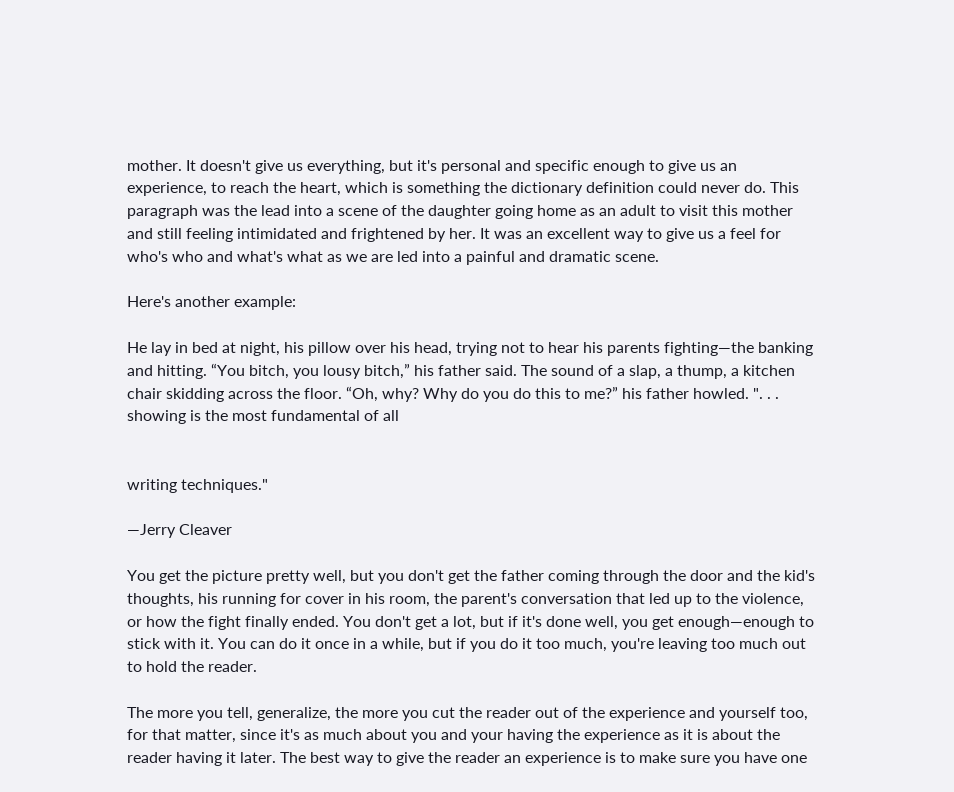mother. It doesn't give us everything, but it's personal and specific enough to give us an experience, to reach the heart, which is something the dictionary definition could never do. This paragraph was the lead into a scene of the daughter going home as an adult to visit this mother and still feeling intimidated and frightened by her. It was an excellent way to give us a feel for who's who and what's what as we are led into a painful and dramatic scene.

Here's another example:

He lay in bed at night, his pillow over his head, trying not to hear his parents fighting—the banking and hitting. “You bitch, you lousy bitch,” his father said. The sound of a slap, a thump, a kitchen chair skidding across the floor. “Oh, why? Why do you do this to me?” his father howled. ". . . showing is the most fundamental of all


writing techniques."

—Jerry Cleaver

You get the picture pretty well, but you don't get the father coming through the door and the kid's thoughts, his running for cover in his room, the parent's conversation that led up to the violence, or how the fight finally ended. You don't get a lot, but if it's done well, you get enough—enough to stick with it. You can do it once in a while, but if you do it too much, you're leaving too much out to hold the reader.

The more you tell, generalize, the more you cut the reader out of the experience and yourself too, for that matter, since it's as much about you and your having the experience as it is about the reader having it later. The best way to give the reader an experience is to make sure you have one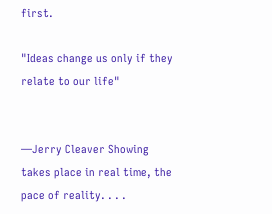first.

"Ideas change us only if they relate to our life"


—Jerry Cleaver Showing takes place in real time, the pace of reality. . . .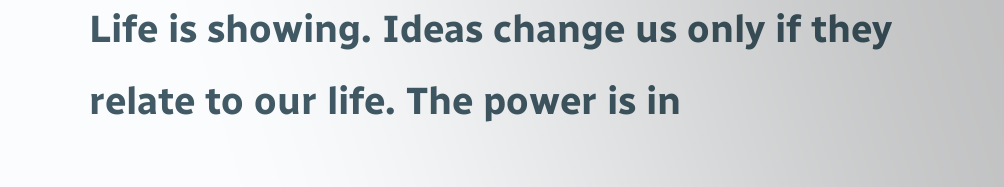Life is showing. Ideas change us only if they relate to our life. The power is in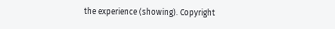the experience (showing). Copyright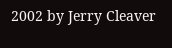2002 by Jerry Cleaver